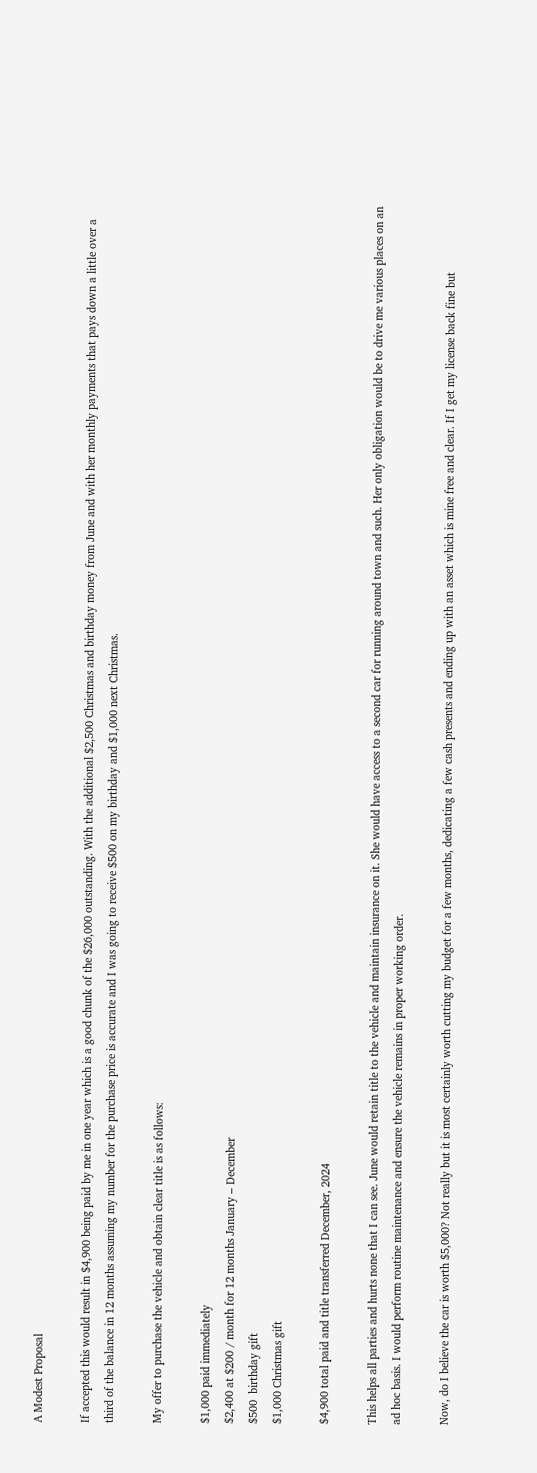A Modest Proposal

If accepted this would result in $4,900 being paid by me in one year which is a good chunk of the $26,000 outstanding. With the additional $2,500 Christmas and birthday money from June and with her monthly payments that pays down a little over a third of the balance in 12 months assuming my number for the purchase price is accurate and I was going to receive $500 on my birthday and $1,000 next Christmas.

My offer to purchase the vehicle and obtain clear title is as follows:

$1,000 paid immediately
$2,400 at $200 / month for 12 months January – December
$500  birthday gift
$1,000 Christmas gift

$4,900 total paid and title transferred December, 2024

This helps all parties and hurts none that I can see. June would retain title to the vehicle and maintain insurance on it. She would have access to a second car for running around town and such. Her only obligation would be to drive me various places on an ad hoc basis. I would perform routine maintenance and ensure the vehicle remains in proper working order.

Now, do I believe the car is worth $5,000? Not really but it is most certainly worth cutting my budget for a few months, dedicating a few cash presents and ending up with an asset which is mine free and clear. If I get my license back fine but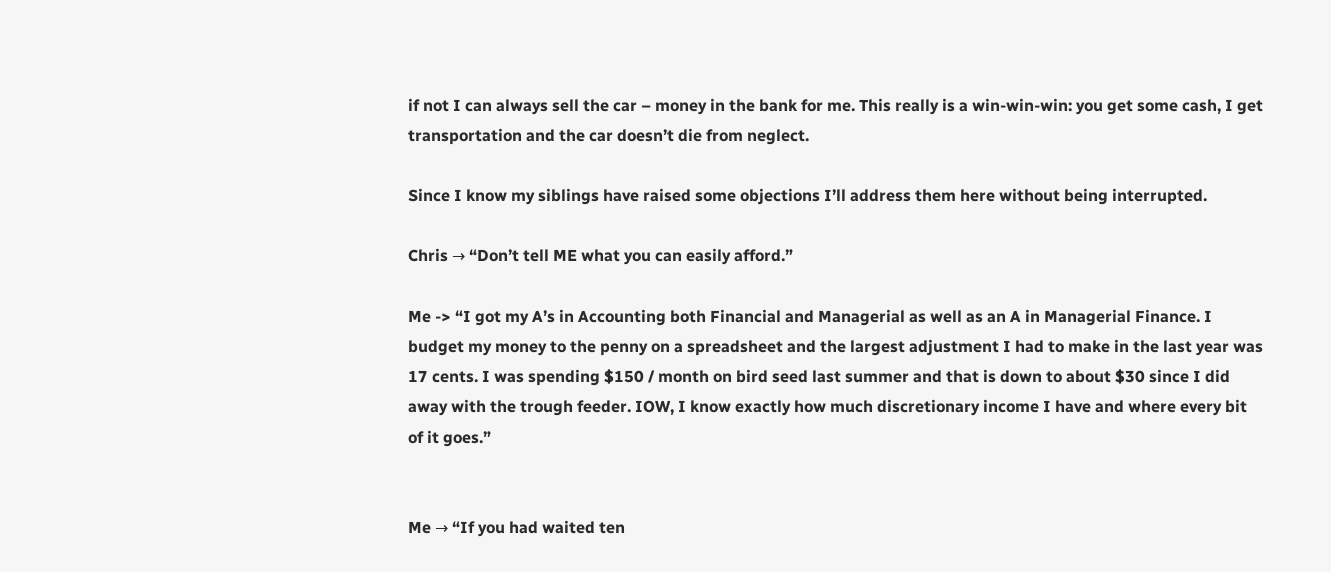if not I can always sell the car – money in the bank for me. This really is a win-win-win: you get some cash, I get transportation and the car doesn’t die from neglect.

Since I know my siblings have raised some objections I’ll address them here without being interrupted.

Chris → “Don’t tell ME what you can easily afford.”

Me -> “I got my A’s in Accounting both Financial and Managerial as well as an A in Managerial Finance. I budget my money to the penny on a spreadsheet and the largest adjustment I had to make in the last year was 17 cents. I was spending $150 / month on bird seed last summer and that is down to about $30 since I did away with the trough feeder. IOW, I know exactly how much discretionary income I have and where every bit of it goes.”


Me → “If you had waited ten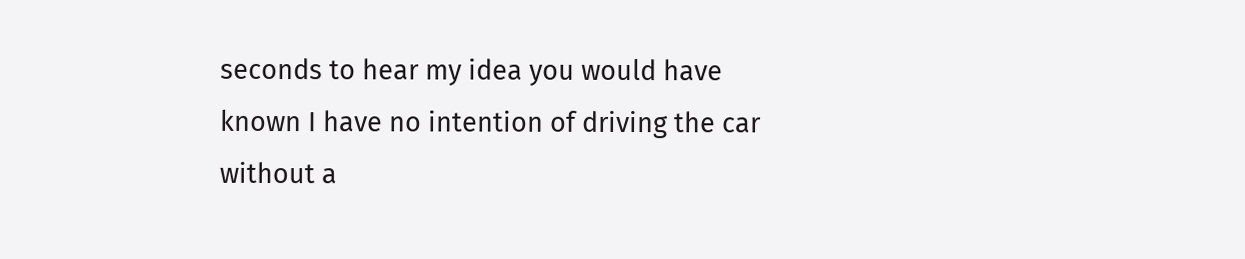seconds to hear my idea you would have known I have no intention of driving the car without a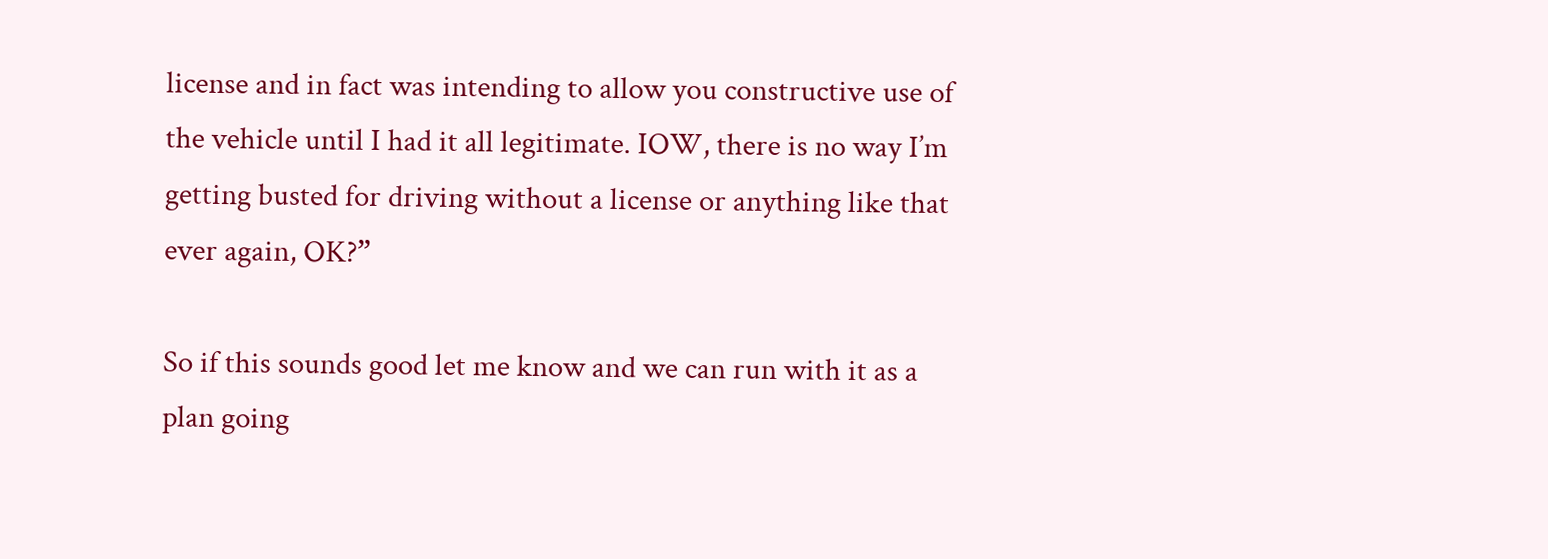license and in fact was intending to allow you constructive use of the vehicle until I had it all legitimate. IOW, there is no way I’m getting busted for driving without a license or anything like that ever again, OK?”

So if this sounds good let me know and we can run with it as a plan going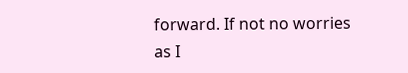forward. If not no worries as I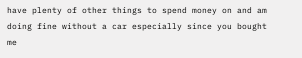have plenty of other things to spend money on and am doing fine without a car especially since you bought me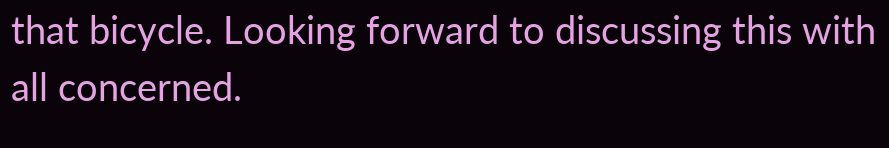that bicycle. Looking forward to discussing this with all concerned.